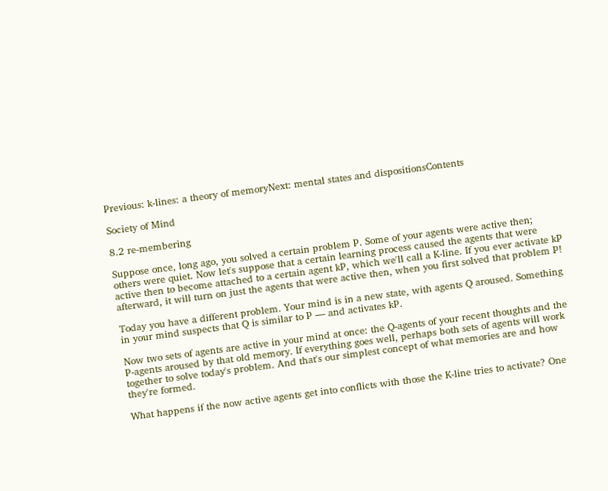Previous: k-lines: a theory of memoryNext: mental states and dispositionsContents

Society of Mind

8.2 re-membering

Suppose once, long ago, you solved a certain problem P. Some of your agents were active then; others were quiet. Now let's suppose that a certain learning process caused the agents that were active then to become attached to a certain agent kP, which we'll call a K-line. If you ever activate kP afterward, it will turn on just the agents that were active then, when you first solved that problem P!

Today you have a different problem. Your mind is in a new state, with agents Q aroused. Something in your mind suspects that Q is similar to P — and activates kP.

Now two sets of agents are active in your mind at once: the Q-agents of your recent thoughts and the P-agents aroused by that old memory. If everything goes well, perhaps both sets of agents will work together to solve today's problem. And that's our simplest concept of what memories are and how they're formed.

What happens if the now active agents get into conflicts with those the K-line tries to activate? One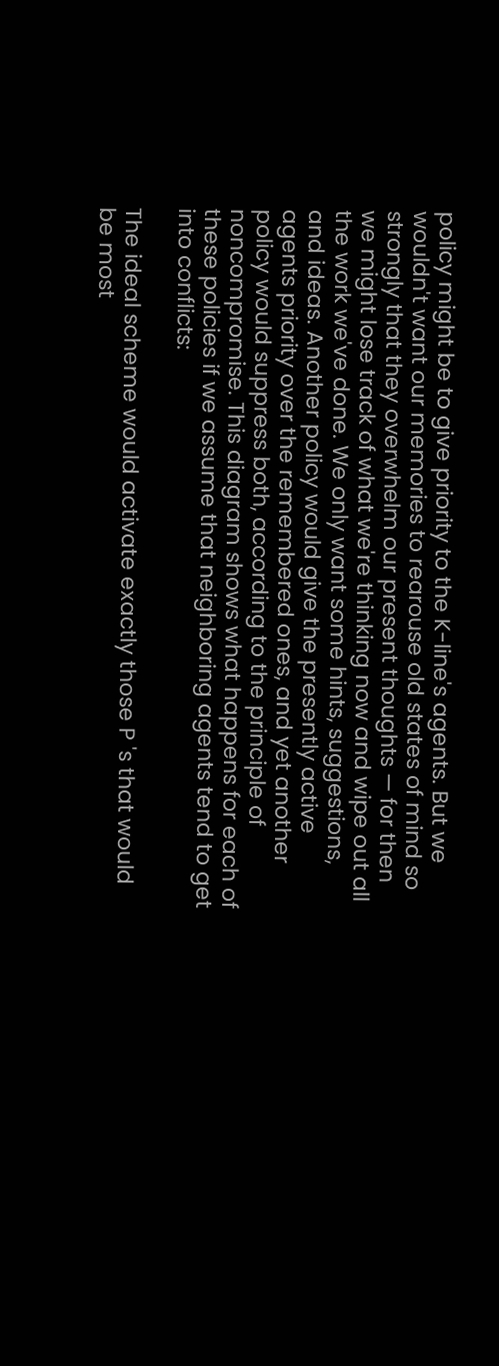policy might be to give priority to the K-line's agents. But we wouldn't want our memories to rearouse old states of mind so strongly that they overwhelm our present thoughts — for then we might lose track of what we're thinking now and wipe out all the work we've done. We only want some hints, suggestions, and ideas. Another policy would give the presently active agents priority over the remembered ones, and yet another policy would suppress both, according to the principle of noncompromise. This diagram shows what happens for each of these policies if we assume that neighboring agents tend to get into conflicts:

The ideal scheme would activate exactly those P 's that would be most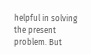helpful in solving the present problem. But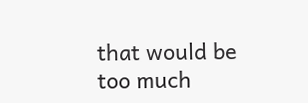that would be too much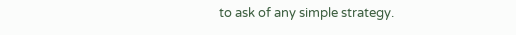to ask of any simple strategy.